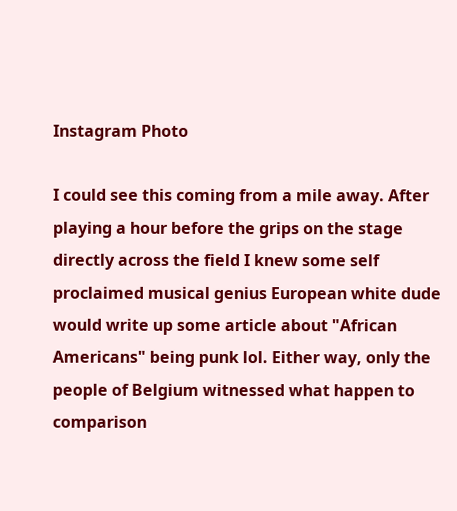Instagram Photo

I could see this coming from a mile away. After playing a hour before the grips on the stage directly across the field I knew some self proclaimed musical genius European white dude would write up some article about "African Americans" being punk lol. Either way, only the people of Belgium witnessed what happen to comparison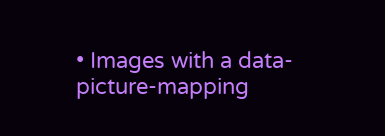• Images with a data-picture-mapping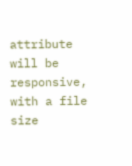attribute will be responsive, with a file size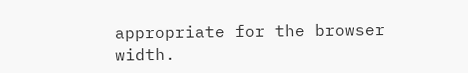appropriate for the browser width.